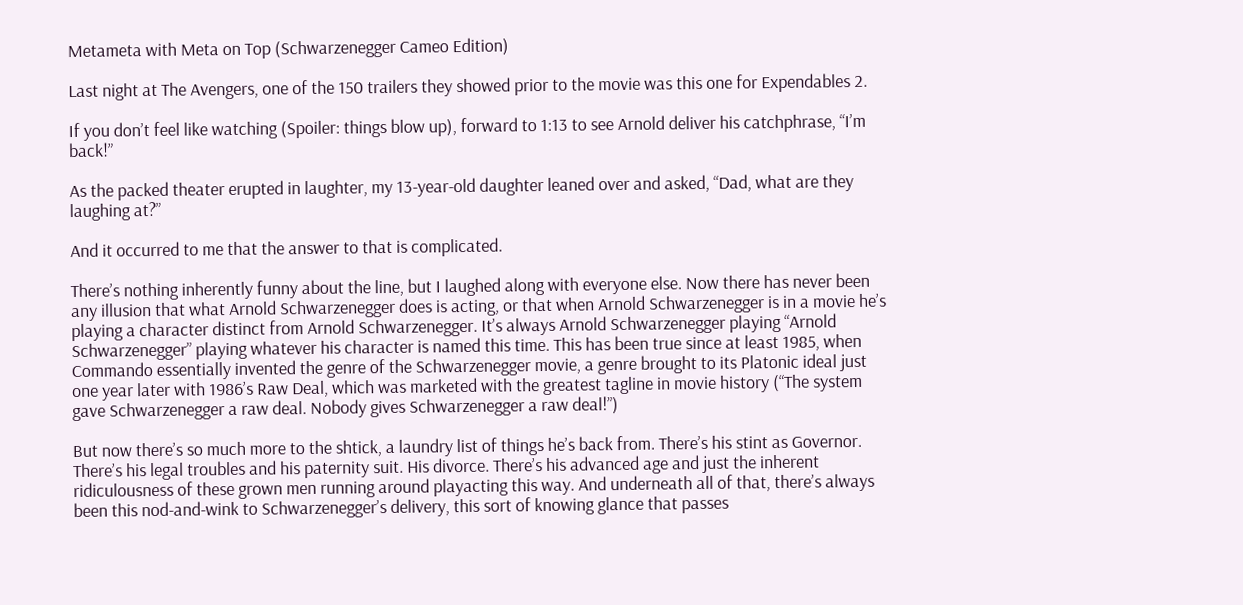Metameta with Meta on Top (Schwarzenegger Cameo Edition)

Last night at The Avengers, one of the 150 trailers they showed prior to the movie was this one for Expendables 2.

If you don’t feel like watching (Spoiler: things blow up), forward to 1:13 to see Arnold deliver his catchphrase, “I’m back!”

As the packed theater erupted in laughter, my 13-year-old daughter leaned over and asked, “Dad, what are they laughing at?”

And it occurred to me that the answer to that is complicated.

There’s nothing inherently funny about the line, but I laughed along with everyone else. Now there has never been any illusion that what Arnold Schwarzenegger does is acting, or that when Arnold Schwarzenegger is in a movie he’s playing a character distinct from Arnold Schwarzenegger. It’s always Arnold Schwarzenegger playing “Arnold Schwarzenegger” playing whatever his character is named this time. This has been true since at least 1985, when Commando essentially invented the genre of the Schwarzenegger movie, a genre brought to its Platonic ideal just one year later with 1986’s Raw Deal, which was marketed with the greatest tagline in movie history (“The system gave Schwarzenegger a raw deal. Nobody gives Schwarzenegger a raw deal!”)

But now there’s so much more to the shtick, a laundry list of things he’s back from. There’s his stint as Governor. There’s his legal troubles and his paternity suit. His divorce. There’s his advanced age and just the inherent ridiculousness of these grown men running around playacting this way. And underneath all of that, there’s always been this nod-and-wink to Schwarzenegger’s delivery, this sort of knowing glance that passes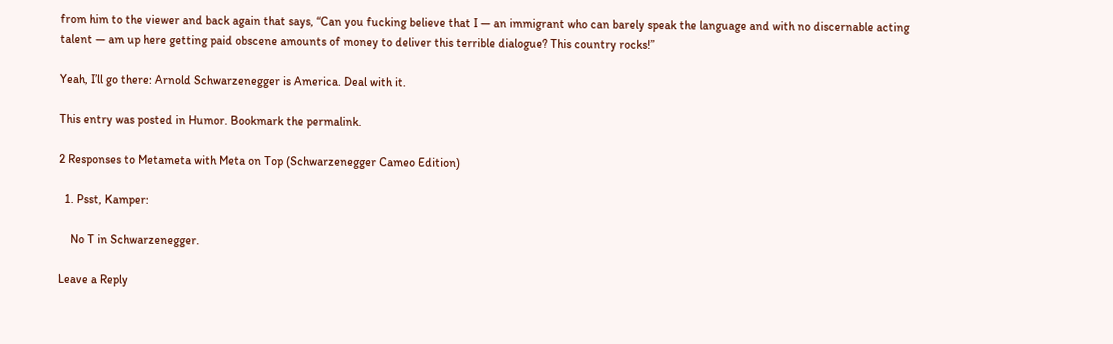from him to the viewer and back again that says, “Can you fucking believe that I — an immigrant who can barely speak the language and with no discernable acting talent — am up here getting paid obscene amounts of money to deliver this terrible dialogue? This country rocks!”

Yeah, I’ll go there: Arnold Schwarzenegger is America. Deal with it.

This entry was posted in Humor. Bookmark the permalink.

2 Responses to Metameta with Meta on Top (Schwarzenegger Cameo Edition)

  1. Psst, Kamper:

    No T in Schwarzenegger.

Leave a Reply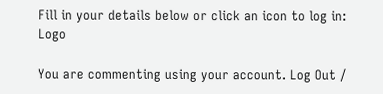Fill in your details below or click an icon to log in: Logo

You are commenting using your account. Log Out /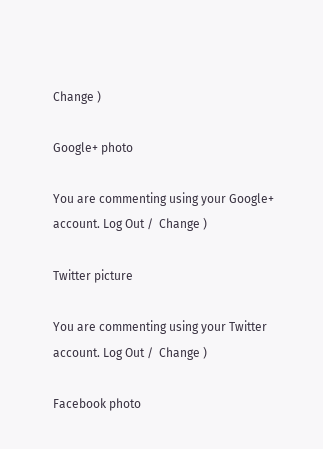Change )

Google+ photo

You are commenting using your Google+ account. Log Out /  Change )

Twitter picture

You are commenting using your Twitter account. Log Out /  Change )

Facebook photo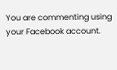You are commenting using your Facebook account.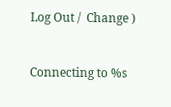Log Out /  Change )


Connecting to %s